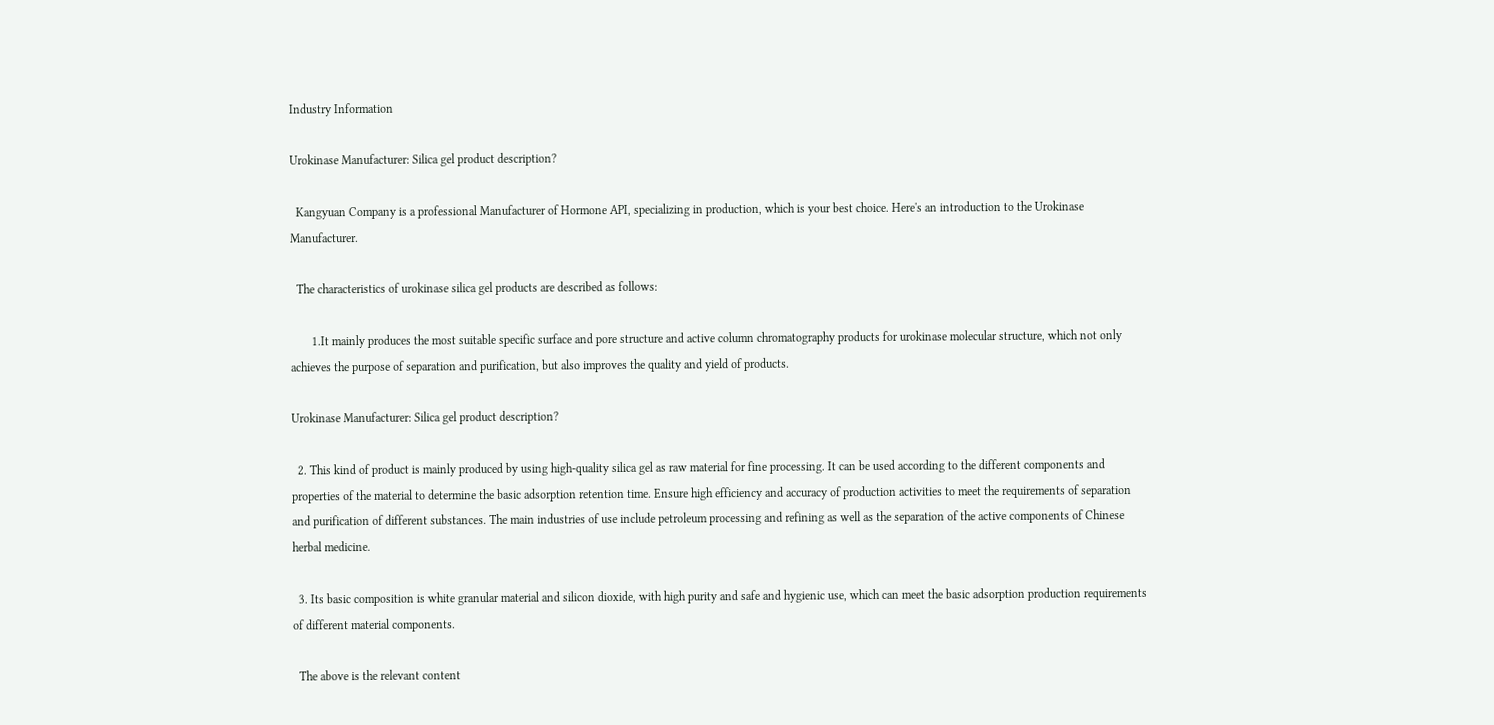Industry Information

Urokinase Manufacturer: Silica gel product description?

  Kangyuan Company is a professional Manufacturer of Hormone API, specializing in production, which is your best choice. Here's an introduction to the Urokinase Manufacturer.

  The characteristics of urokinase silica gel products are described as follows:

       1.It mainly produces the most suitable specific surface and pore structure and active column chromatography products for urokinase molecular structure, which not only achieves the purpose of separation and purification, but also improves the quality and yield of products.

Urokinase Manufacturer: Silica gel product description?

  2. This kind of product is mainly produced by using high-quality silica gel as raw material for fine processing. It can be used according to the different components and properties of the material to determine the basic adsorption retention time. Ensure high efficiency and accuracy of production activities to meet the requirements of separation and purification of different substances. The main industries of use include petroleum processing and refining as well as the separation of the active components of Chinese herbal medicine.

  3. Its basic composition is white granular material and silicon dioxide, with high purity and safe and hygienic use, which can meet the basic adsorption production requirements of different material components.

  The above is the relevant content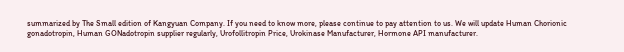summarized by The Small edition of Kangyuan Company. If you need to know more, please continue to pay attention to us. We will update Human Chorionic gonadotropin, Human GONadotropin supplier regularly, Urofollitropin Price, Urokinase Manufacturer, Hormone API manufacturer.